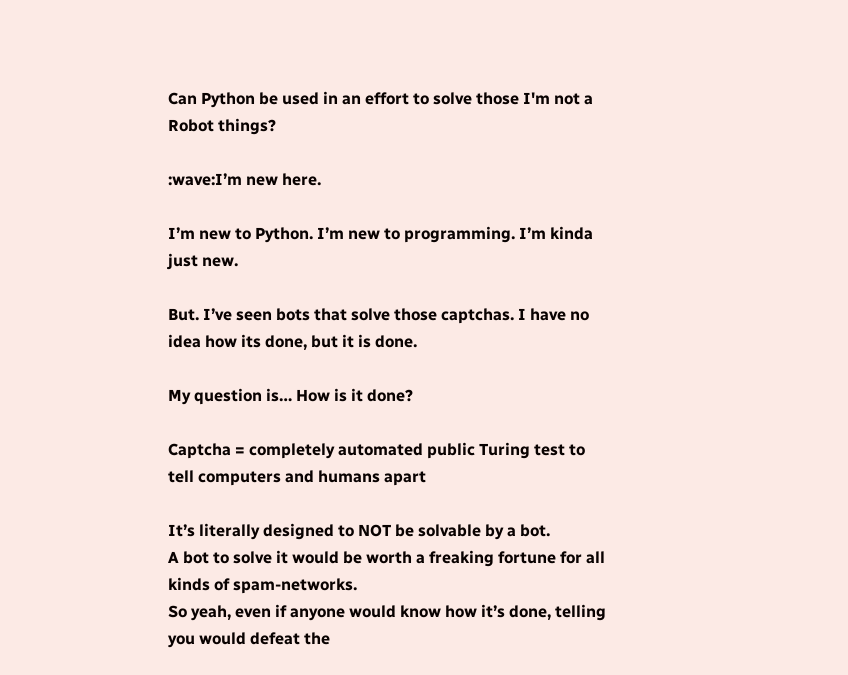Can Python be used in an effort to solve those I'm not a Robot things?

:wave:I’m new here.

I’m new to Python. I’m new to programming. I’m kinda just new.

But. I’ve seen bots that solve those captchas. I have no idea how its done, but it is done.

My question is… How is it done?

Captcha = completely automated public Turing test to tell computers and humans apart

It’s literally designed to NOT be solvable by a bot.
A bot to solve it would be worth a freaking fortune for all kinds of spam-networks.
So yeah, even if anyone would know how it’s done, telling you would defeat the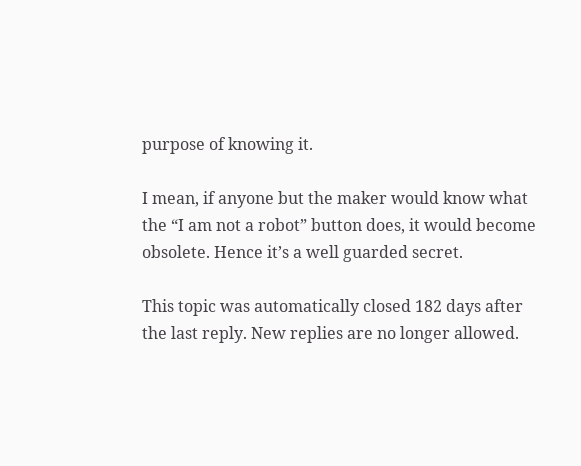purpose of knowing it.

I mean, if anyone but the maker would know what the “I am not a robot” button does, it would become obsolete. Hence it’s a well guarded secret.

This topic was automatically closed 182 days after the last reply. New replies are no longer allowed.